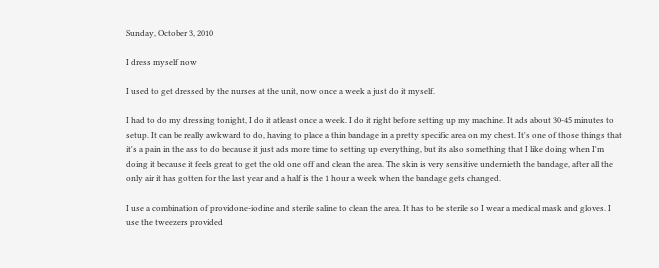Sunday, October 3, 2010

I dress myself now

I used to get dressed by the nurses at the unit, now once a week a just do it myself.

I had to do my dressing tonight, I do it atleast once a week. I do it right before setting up my machine. It ads about 30-45 minutes to setup. It can be really awkward to do, having to place a thin bandage in a pretty specific area on my chest. It's one of those things that it's a pain in the ass to do because it just ads more time to setting up everything, but its also something that I like doing when I'm doing it because it feels great to get the old one off and clean the area. The skin is very sensitive undernieth the bandage, after all the only air it has gotten for the last year and a half is the 1 hour a week when the bandage gets changed.

I use a combination of providone-iodine and sterile saline to clean the area. It has to be sterile so I wear a medical mask and gloves. I use the tweezers provided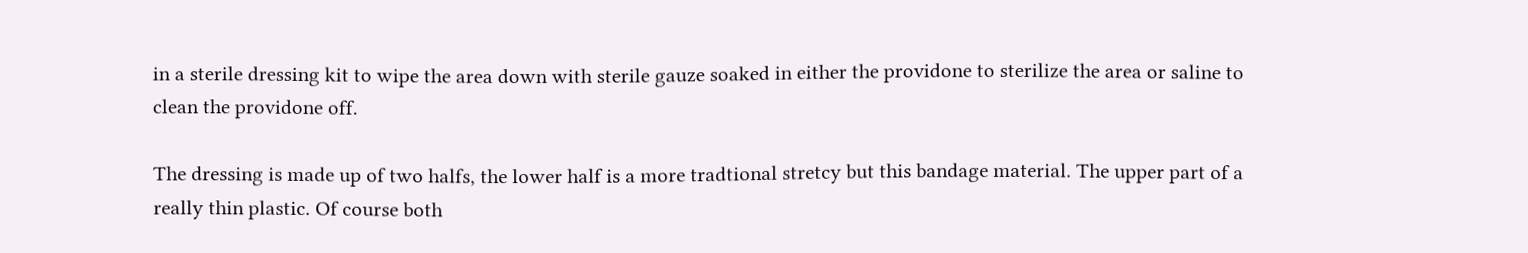in a sterile dressing kit to wipe the area down with sterile gauze soaked in either the providone to sterilize the area or saline to clean the providone off.

The dressing is made up of two halfs, the lower half is a more tradtional stretcy but this bandage material. The upper part of a really thin plastic. Of course both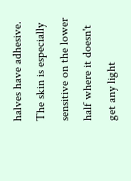halves have adhesive. The skin is especially sensitive on the lower half where it doesn't get any light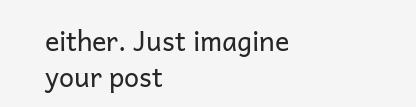either. Just imagine your post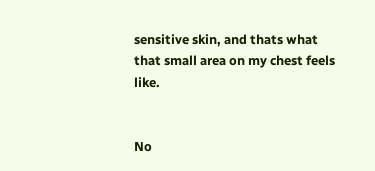sensitive skin, and thats what that small area on my chest feels like.


No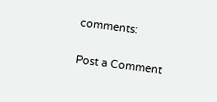comments:

Post a Comment